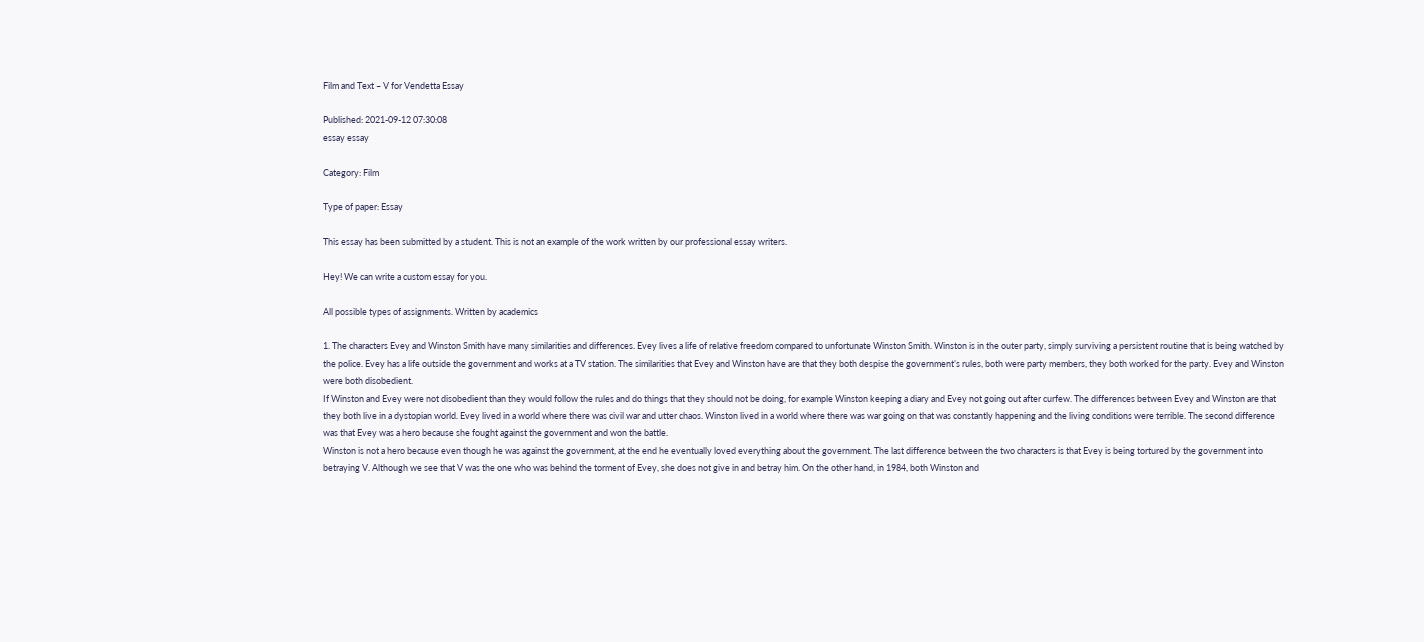Film and Text – V for Vendetta Essay

Published: 2021-09-12 07:30:08
essay essay

Category: Film

Type of paper: Essay

This essay has been submitted by a student. This is not an example of the work written by our professional essay writers.

Hey! We can write a custom essay for you.

All possible types of assignments. Written by academics

1. The characters Evey and Winston Smith have many similarities and differences. Evey lives a life of relative freedom compared to unfortunate Winston Smith. Winston is in the outer party, simply surviving a persistent routine that is being watched by the police. Evey has a life outside the government and works at a TV station. The similarities that Evey and Winston have are that they both despise the government’s rules, both were party members, they both worked for the party. Evey and Winston were both disobedient.
If Winston and Evey were not disobedient than they would follow the rules and do things that they should not be doing, for example Winston keeping a diary and Evey not going out after curfew. The differences between Evey and Winston are that they both live in a dystopian world. Evey lived in a world where there was civil war and utter chaos. Winston lived in a world where there was war going on that was constantly happening and the living conditions were terrible. The second difference was that Evey was a hero because she fought against the government and won the battle.
Winston is not a hero because even though he was against the government, at the end he eventually loved everything about the government. The last difference between the two characters is that Evey is being tortured by the government into betraying V. Although we see that V was the one who was behind the torment of Evey, she does not give in and betray him. On the other hand, in 1984, both Winston and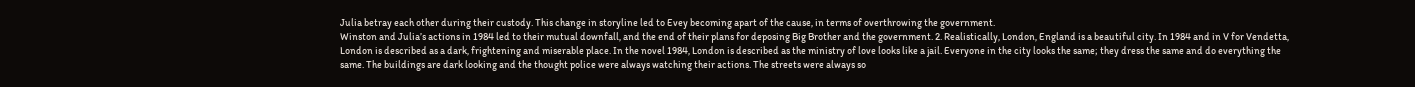Julia betray each other during their custody. This change in storyline led to Evey becoming apart of the cause, in terms of overthrowing the government.
Winston and Julia’s actions in 1984 led to their mutual downfall, and the end of their plans for deposing Big Brother and the government. 2. Realistically, London, England is a beautiful city. In 1984 and in V for Vendetta, London is described as a dark, frightening and miserable place. In the novel 1984, London is described as the ministry of love looks like a jail. Everyone in the city looks the same; they dress the same and do everything the same. The buildings are dark looking and the thought police were always watching their actions. The streets were always so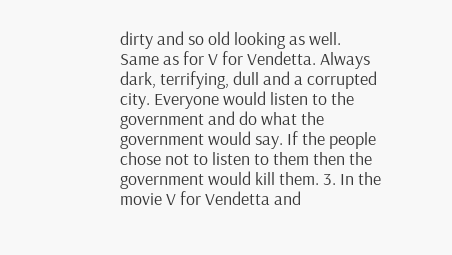dirty and so old looking as well.
Same as for V for Vendetta. Always dark, terrifying, dull and a corrupted city. Everyone would listen to the government and do what the government would say. If the people chose not to listen to them then the government would kill them. 3. In the movie V for Vendetta and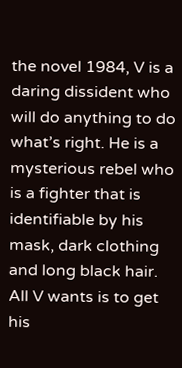the novel 1984, V is a daring dissident who will do anything to do what’s right. He is a mysterious rebel who is a fighter that is identifiable by his mask, dark clothing and long black hair. All V wants is to get his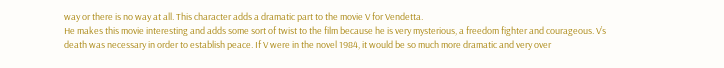way or there is no way at all. This character adds a dramatic part to the movie V for Vendetta.
He makes this movie interesting and adds some sort of twist to the film because he is very mysterious, a freedom fighter and courageous. V’s death was necessary in order to establish peace. If V were in the novel 1984, it would be so much more dramatic and very over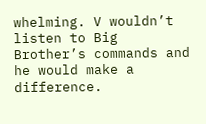whelming. V wouldn’t listen to Big Brother’s commands and he would make a difference.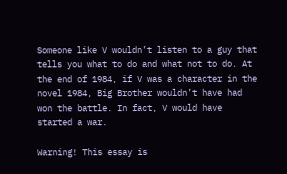Someone like V wouldn’t listen to a guy that tells you what to do and what not to do. At the end of 1984, if V was a character in the novel 1984, Big Brother wouldn’t have had won the battle. In fact, V would have started a war.

Warning! This essay is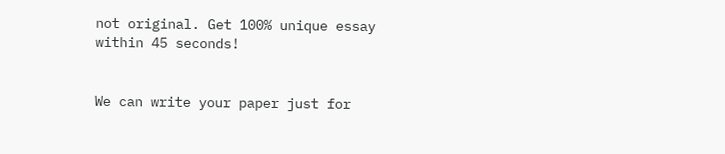not original. Get 100% unique essay within 45 seconds!


We can write your paper just for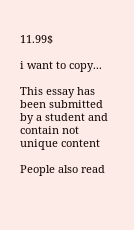11.99$

i want to copy...

This essay has been submitted by a student and contain not unique content

People also read